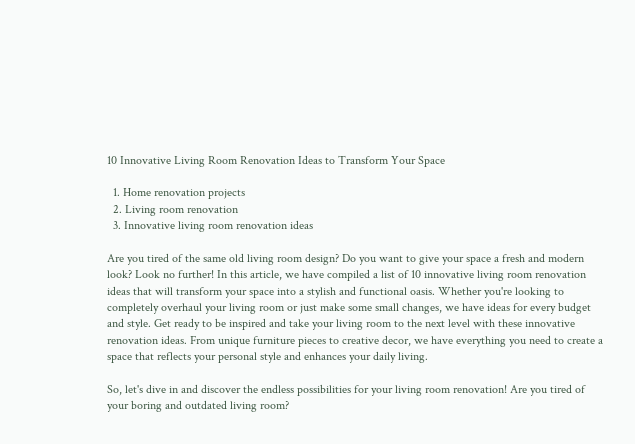10 Innovative Living Room Renovation Ideas to Transform Your Space

  1. Home renovation projects
  2. Living room renovation
  3. Innovative living room renovation ideas

Are you tired of the same old living room design? Do you want to give your space a fresh and modern look? Look no further! In this article, we have compiled a list of 10 innovative living room renovation ideas that will transform your space into a stylish and functional oasis. Whether you're looking to completely overhaul your living room or just make some small changes, we have ideas for every budget and style. Get ready to be inspired and take your living room to the next level with these innovative renovation ideas. From unique furniture pieces to creative decor, we have everything you need to create a space that reflects your personal style and enhances your daily living.

So, let's dive in and discover the endless possibilities for your living room renovation! Are you tired of your boring and outdated living room?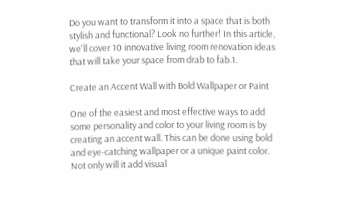Do you want to transform it into a space that is both stylish and functional? Look no further! In this article, we'll cover 10 innovative living room renovation ideas that will take your space from drab to fab.1.

Create an Accent Wall with Bold Wallpaper or Paint

One of the easiest and most effective ways to add some personality and color to your living room is by creating an accent wall. This can be done using bold and eye-catching wallpaper or a unique paint color. Not only will it add visual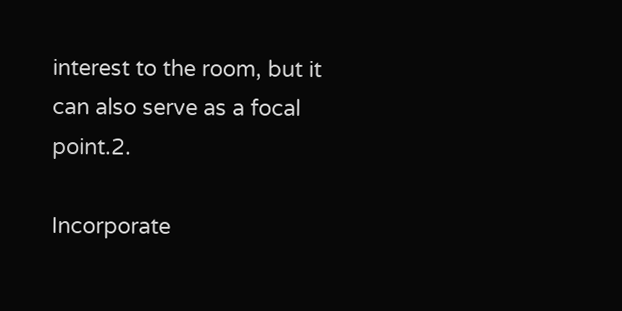interest to the room, but it can also serve as a focal point.2.

Incorporate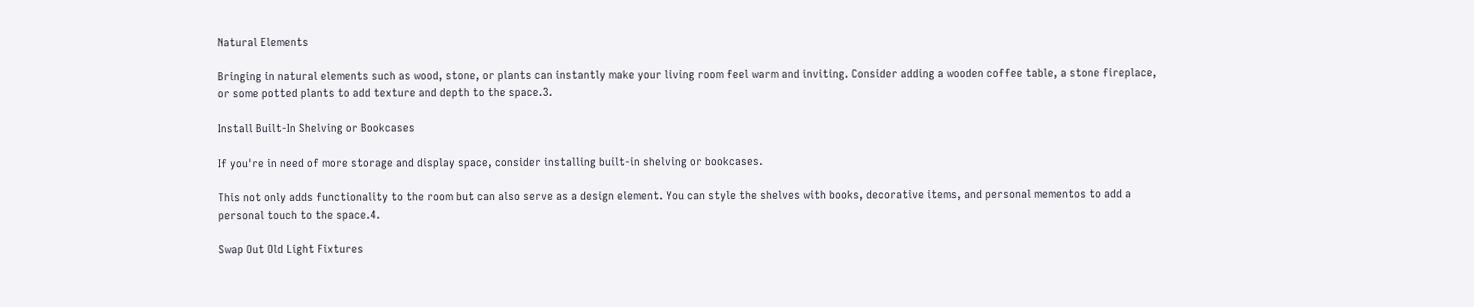Natural Elements

Bringing in natural elements such as wood, stone, or plants can instantly make your living room feel warm and inviting. Consider adding a wooden coffee table, a stone fireplace, or some potted plants to add texture and depth to the space.3.

Install Built-In Shelving or Bookcases

If you're in need of more storage and display space, consider installing built-in shelving or bookcases.

This not only adds functionality to the room but can also serve as a design element. You can style the shelves with books, decorative items, and personal mementos to add a personal touch to the space.4.

Swap Out Old Light Fixtures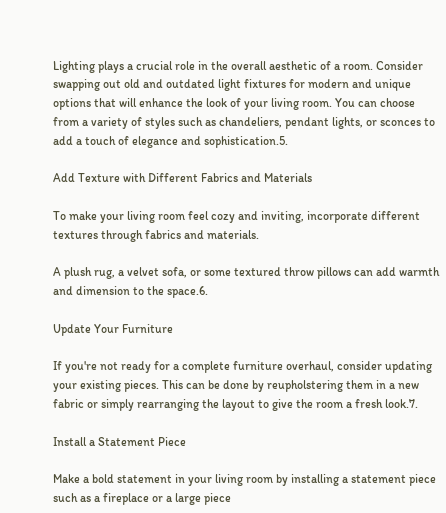Lighting plays a crucial role in the overall aesthetic of a room. Consider swapping out old and outdated light fixtures for modern and unique options that will enhance the look of your living room. You can choose from a variety of styles such as chandeliers, pendant lights, or sconces to add a touch of elegance and sophistication.5.

Add Texture with Different Fabrics and Materials

To make your living room feel cozy and inviting, incorporate different textures through fabrics and materials.

A plush rug, a velvet sofa, or some textured throw pillows can add warmth and dimension to the space.6.

Update Your Furniture

If you're not ready for a complete furniture overhaul, consider updating your existing pieces. This can be done by reupholstering them in a new fabric or simply rearranging the layout to give the room a fresh look.7.

Install a Statement Piece

Make a bold statement in your living room by installing a statement piece such as a fireplace or a large piece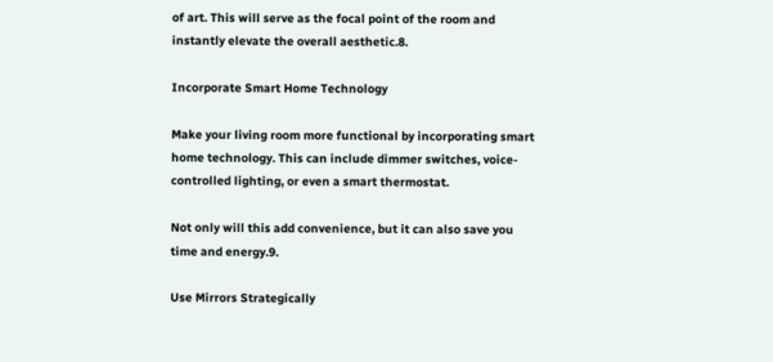of art. This will serve as the focal point of the room and instantly elevate the overall aesthetic.8.

Incorporate Smart Home Technology

Make your living room more functional by incorporating smart home technology. This can include dimmer switches, voice-controlled lighting, or even a smart thermostat.

Not only will this add convenience, but it can also save you time and energy.9.

Use Mirrors Strategically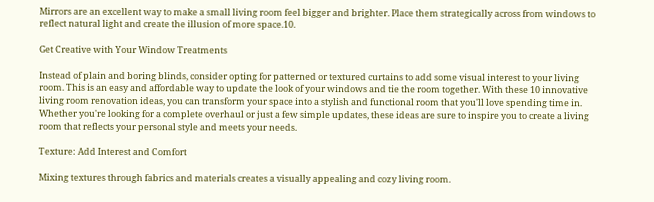Mirrors are an excellent way to make a small living room feel bigger and brighter. Place them strategically across from windows to reflect natural light and create the illusion of more space.10.

Get Creative with Your Window Treatments

Instead of plain and boring blinds, consider opting for patterned or textured curtains to add some visual interest to your living room. This is an easy and affordable way to update the look of your windows and tie the room together. With these 10 innovative living room renovation ideas, you can transform your space into a stylish and functional room that you'll love spending time in. Whether you're looking for a complete overhaul or just a few simple updates, these ideas are sure to inspire you to create a living room that reflects your personal style and meets your needs.

Texture: Add Interest and Comfort

Mixing textures through fabrics and materials creates a visually appealing and cozy living room.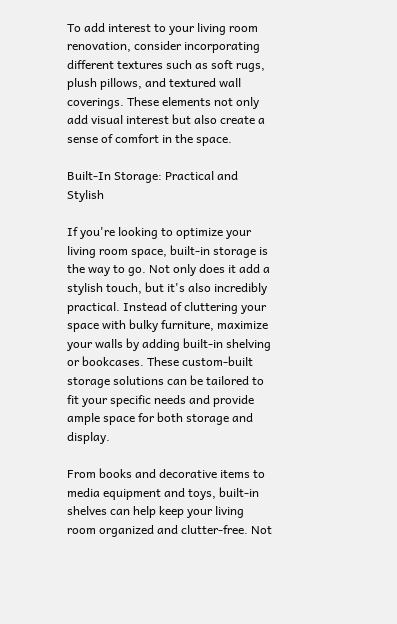To add interest to your living room renovation, consider incorporating different textures such as soft rugs, plush pillows, and textured wall coverings. These elements not only add visual interest but also create a sense of comfort in the space.

Built-In Storage: Practical and Stylish

If you're looking to optimize your living room space, built-in storage is the way to go. Not only does it add a stylish touch, but it's also incredibly practical. Instead of cluttering your space with bulky furniture, maximize your walls by adding built-in shelving or bookcases. These custom-built storage solutions can be tailored to fit your specific needs and provide ample space for both storage and display.

From books and decorative items to media equipment and toys, built-in shelves can help keep your living room organized and clutter-free. Not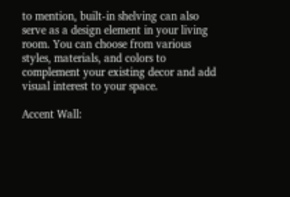to mention, built-in shelving can also serve as a design element in your living room. You can choose from various styles, materials, and colors to complement your existing decor and add visual interest to your space.

Accent Wall: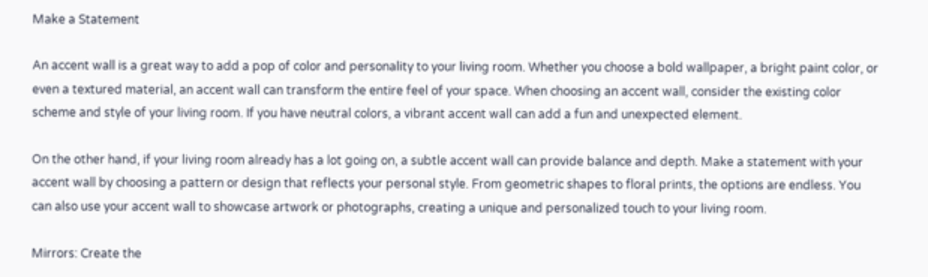Make a Statement

An accent wall is a great way to add a pop of color and personality to your living room. Whether you choose a bold wallpaper, a bright paint color, or even a textured material, an accent wall can transform the entire feel of your space. When choosing an accent wall, consider the existing color scheme and style of your living room. If you have neutral colors, a vibrant accent wall can add a fun and unexpected element.

On the other hand, if your living room already has a lot going on, a subtle accent wall can provide balance and depth. Make a statement with your accent wall by choosing a pattern or design that reflects your personal style. From geometric shapes to floral prints, the options are endless. You can also use your accent wall to showcase artwork or photographs, creating a unique and personalized touch to your living room.

Mirrors: Create the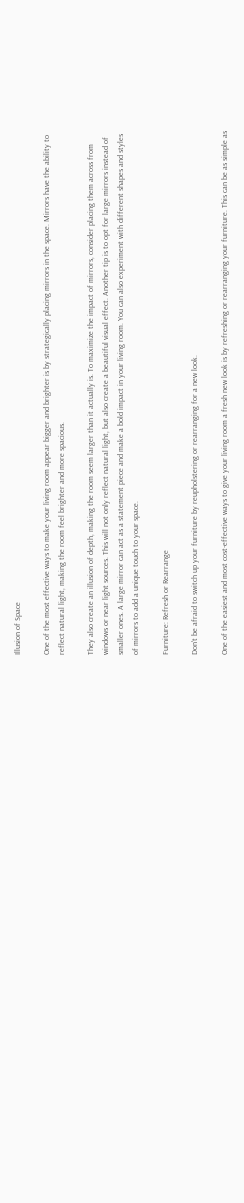Illusion of Space

One of the most effective ways to make your living room appear bigger and brighter is by strategically placing mirrors in the space. Mirrors have the ability to reflect natural light, making the room feel brighter and more spacious.

They also create an illusion of depth, making the room seem larger than it actually is. To maximize the impact of mirrors, consider placing them across from windows or near light sources. This will not only reflect natural light, but also create a beautiful visual effect. Another tip is to opt for large mirrors instead of smaller ones. A large mirror can act as a statement piece and make a bold impact in your living room. You can also experiment with different shapes and styles of mirrors to add a unique touch to your space.

Furniture: Refresh or Rearrange

Don't be afraid to switch up your furniture by reupholstering or rearranging for a new look.

One of the easiest and most cost-effective ways to give your living room a fresh new look is by refreshing or rearranging your furniture. This can be as simple as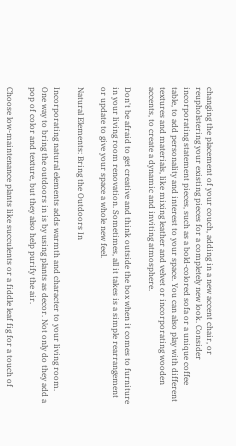changing the placement of your couch, adding in a new accent chair, or reupholstering your existing pieces for a completely new look. Consider incorporating statement pieces, such as a bold-colored sofa or a unique coffee table, to add personality and interest to your space. You can also play with different textures and materials, like mixing leather and velvet or incorporating wooden accents, to create a dynamic and inviting atmosphere.

Don't be afraid to get creative and think outside the box when it comes to furniture in your living room renovation. Sometimes, all it takes is a simple rearrangement or update to give your space a whole new feel.

Natural Elements: Bring the Outdoors In

Incorporating natural elements adds warmth and character to your living room. One way to bring the outdoors in is by using plants as decor. Not only do they add a pop of color and texture, but they also help purify the air.

Choose low-maintenance plants like succulents or a fiddle leaf fig for a touch of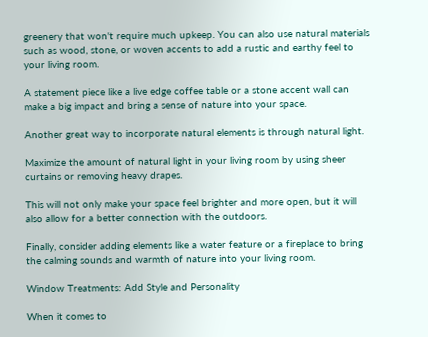greenery that won't require much upkeep. You can also use natural materials such as wood, stone, or woven accents to add a rustic and earthy feel to your living room.

A statement piece like a live edge coffee table or a stone accent wall can make a big impact and bring a sense of nature into your space.

Another great way to incorporate natural elements is through natural light.

Maximize the amount of natural light in your living room by using sheer curtains or removing heavy drapes.

This will not only make your space feel brighter and more open, but it will also allow for a better connection with the outdoors.

Finally, consider adding elements like a water feature or a fireplace to bring the calming sounds and warmth of nature into your living room.

Window Treatments: Add Style and Personality

When it comes to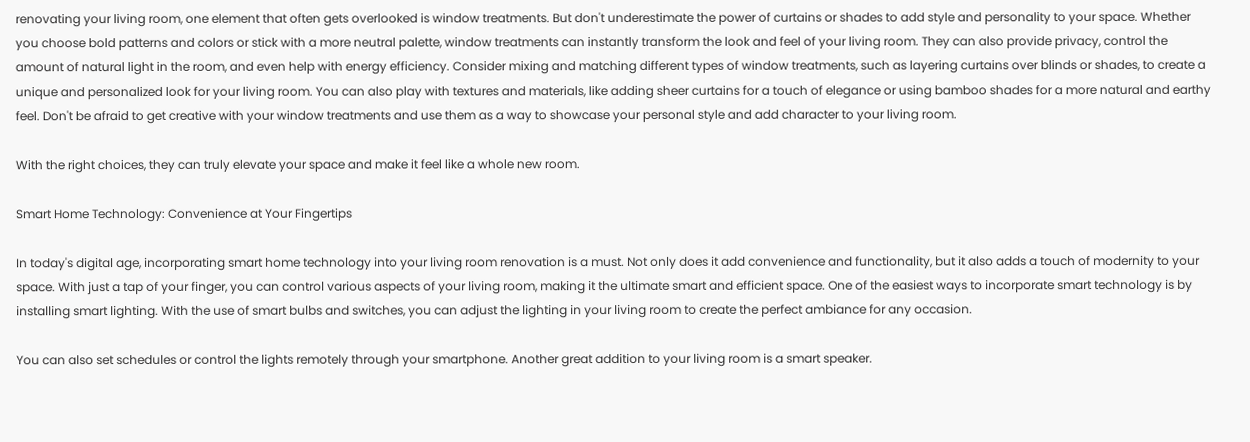renovating your living room, one element that often gets overlooked is window treatments. But don't underestimate the power of curtains or shades to add style and personality to your space. Whether you choose bold patterns and colors or stick with a more neutral palette, window treatments can instantly transform the look and feel of your living room. They can also provide privacy, control the amount of natural light in the room, and even help with energy efficiency. Consider mixing and matching different types of window treatments, such as layering curtains over blinds or shades, to create a unique and personalized look for your living room. You can also play with textures and materials, like adding sheer curtains for a touch of elegance or using bamboo shades for a more natural and earthy feel. Don't be afraid to get creative with your window treatments and use them as a way to showcase your personal style and add character to your living room.

With the right choices, they can truly elevate your space and make it feel like a whole new room.

Smart Home Technology: Convenience at Your Fingertips

In today's digital age, incorporating smart home technology into your living room renovation is a must. Not only does it add convenience and functionality, but it also adds a touch of modernity to your space. With just a tap of your finger, you can control various aspects of your living room, making it the ultimate smart and efficient space. One of the easiest ways to incorporate smart technology is by installing smart lighting. With the use of smart bulbs and switches, you can adjust the lighting in your living room to create the perfect ambiance for any occasion.

You can also set schedules or control the lights remotely through your smartphone. Another great addition to your living room is a smart speaker.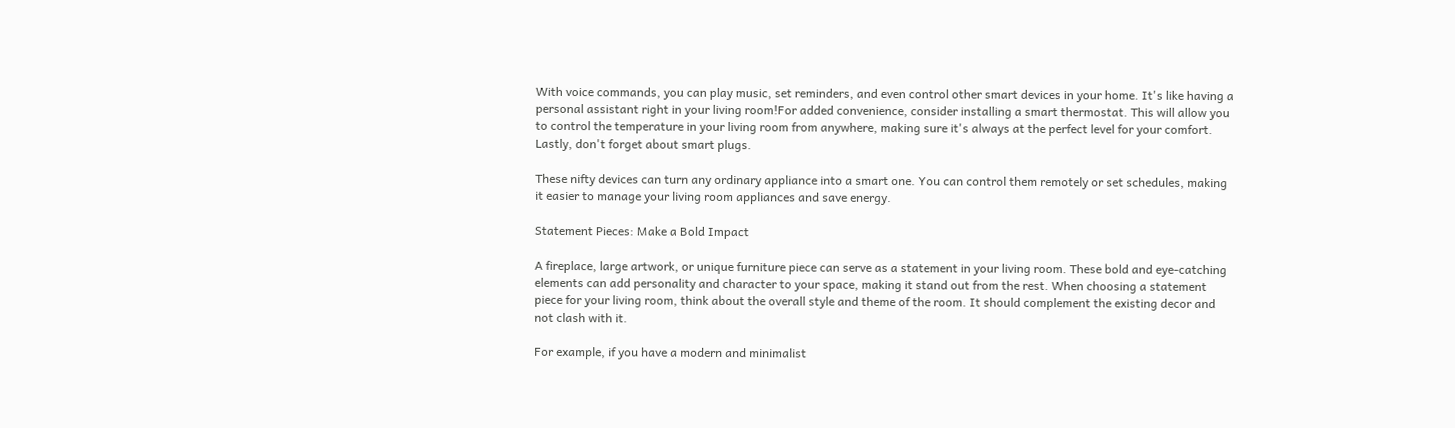With voice commands, you can play music, set reminders, and even control other smart devices in your home. It's like having a personal assistant right in your living room!For added convenience, consider installing a smart thermostat. This will allow you to control the temperature in your living room from anywhere, making sure it's always at the perfect level for your comfort. Lastly, don't forget about smart plugs.

These nifty devices can turn any ordinary appliance into a smart one. You can control them remotely or set schedules, making it easier to manage your living room appliances and save energy.

Statement Pieces: Make a Bold Impact

A fireplace, large artwork, or unique furniture piece can serve as a statement in your living room. These bold and eye-catching elements can add personality and character to your space, making it stand out from the rest. When choosing a statement piece for your living room, think about the overall style and theme of the room. It should complement the existing decor and not clash with it.

For example, if you have a modern and minimalist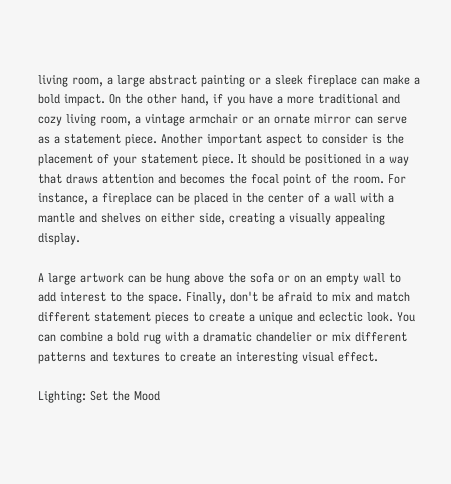living room, a large abstract painting or a sleek fireplace can make a bold impact. On the other hand, if you have a more traditional and cozy living room, a vintage armchair or an ornate mirror can serve as a statement piece. Another important aspect to consider is the placement of your statement piece. It should be positioned in a way that draws attention and becomes the focal point of the room. For instance, a fireplace can be placed in the center of a wall with a mantle and shelves on either side, creating a visually appealing display.

A large artwork can be hung above the sofa or on an empty wall to add interest to the space. Finally, don't be afraid to mix and match different statement pieces to create a unique and eclectic look. You can combine a bold rug with a dramatic chandelier or mix different patterns and textures to create an interesting visual effect.

Lighting: Set the Mood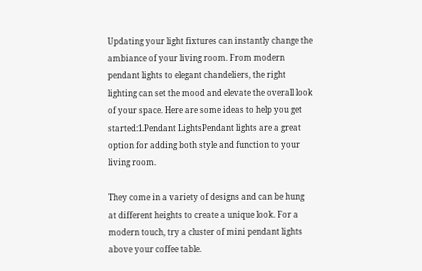Updating your light fixtures can instantly change the ambiance of your living room. From modern pendant lights to elegant chandeliers, the right lighting can set the mood and elevate the overall look of your space. Here are some ideas to help you get started:1.Pendant LightsPendant lights are a great option for adding both style and function to your living room.

They come in a variety of designs and can be hung at different heights to create a unique look. For a modern touch, try a cluster of mini pendant lights above your coffee table.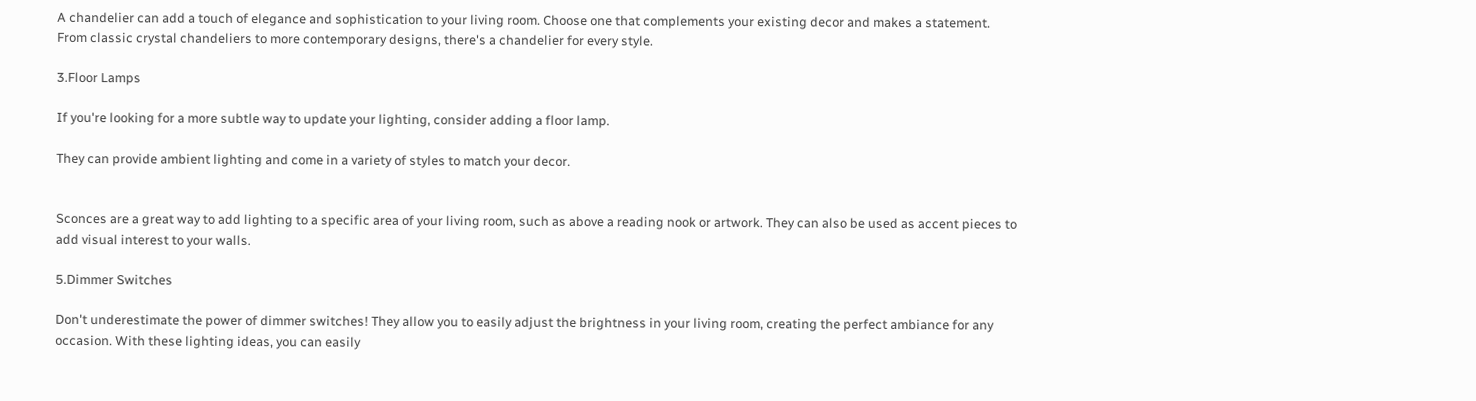A chandelier can add a touch of elegance and sophistication to your living room. Choose one that complements your existing decor and makes a statement. From classic crystal chandeliers to more contemporary designs, there's a chandelier for every style.

3.Floor Lamps

If you're looking for a more subtle way to update your lighting, consider adding a floor lamp.

They can provide ambient lighting and come in a variety of styles to match your decor.


Sconces are a great way to add lighting to a specific area of your living room, such as above a reading nook or artwork. They can also be used as accent pieces to add visual interest to your walls.

5.Dimmer Switches

Don't underestimate the power of dimmer switches! They allow you to easily adjust the brightness in your living room, creating the perfect ambiance for any occasion. With these lighting ideas, you can easily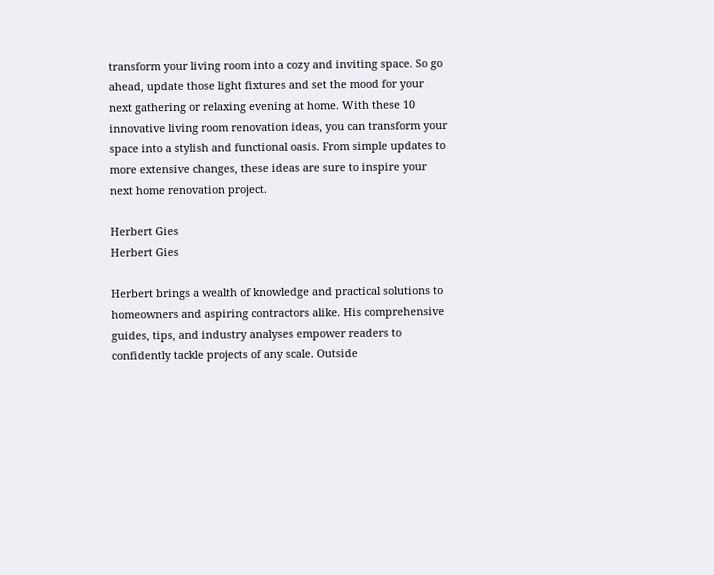transform your living room into a cozy and inviting space. So go ahead, update those light fixtures and set the mood for your next gathering or relaxing evening at home. With these 10 innovative living room renovation ideas, you can transform your space into a stylish and functional oasis. From simple updates to more extensive changes, these ideas are sure to inspire your next home renovation project.

Herbert Gies
Herbert Gies

Herbert brings a wealth of knowledge and practical solutions to homeowners and aspiring contractors alike. His comprehensive guides, tips, and industry analyses empower readers to confidently tackle projects of any scale. Outside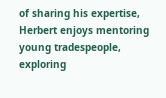of sharing his expertise, Herbert enjoys mentoring young tradespeople, exploring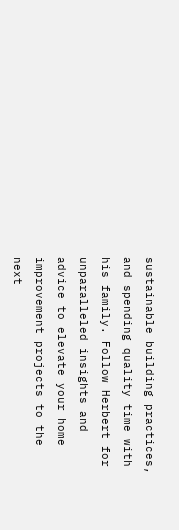sustainable building practices, and spending quality time with his family. Follow Herbert for unparalleled insights and advice to elevate your home improvement projects to the next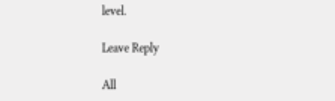level.

Leave Reply

All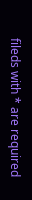fileds with * are required